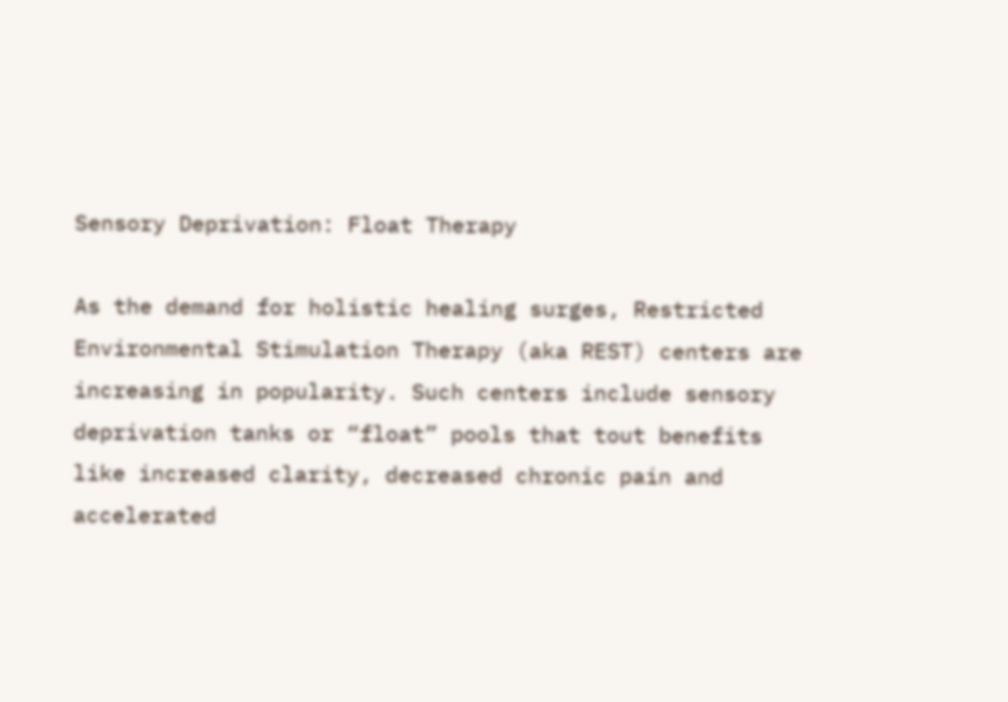Sensory Deprivation: Float Therapy

As the demand for holistic healing surges, Restricted Environmental Stimulation Therapy (aka REST) centers are increasing in popularity. Such centers include sensory deprivation tanks or “float” pools that tout benefits like increased clarity, decreased chronic pain and accelerated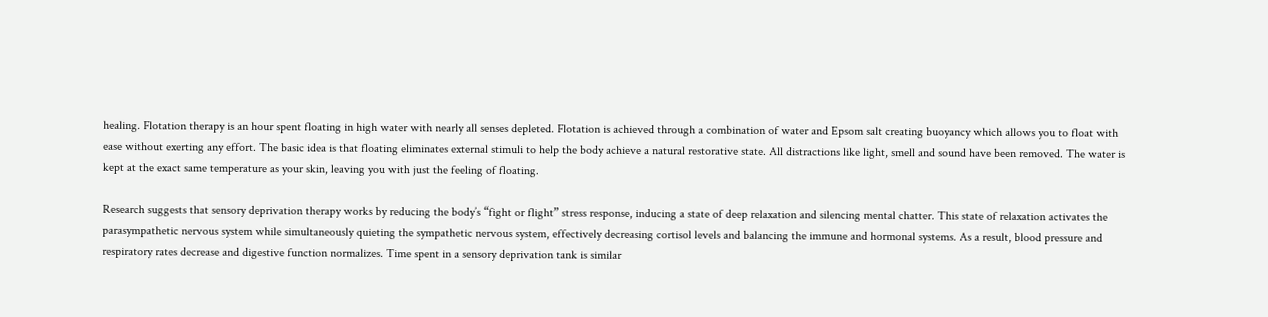healing. Flotation therapy is an hour spent floating in high water with nearly all senses depleted. Flotation is achieved through a combination of water and Epsom salt creating buoyancy which allows you to float with ease without exerting any effort. The basic idea is that floating eliminates external stimuli to help the body achieve a natural restorative state. All distractions like light, smell and sound have been removed. The water is kept at the exact same temperature as your skin, leaving you with just the feeling of floating.

Research suggests that sensory deprivation therapy works by reducing the body’s “fight or flight” stress response, inducing a state of deep relaxation and silencing mental chatter. This state of relaxation activates the parasympathetic nervous system while simultaneously quieting the sympathetic nervous system, effectively decreasing cortisol levels and balancing the immune and hormonal systems. As a result, blood pressure and respiratory rates decrease and digestive function normalizes. Time spent in a sensory deprivation tank is similar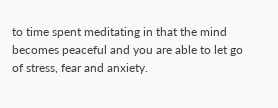to time spent meditating in that the mind becomes peaceful and you are able to let go of stress, fear and anxiety.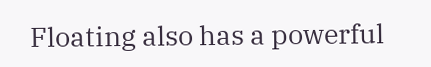Floating also has a powerful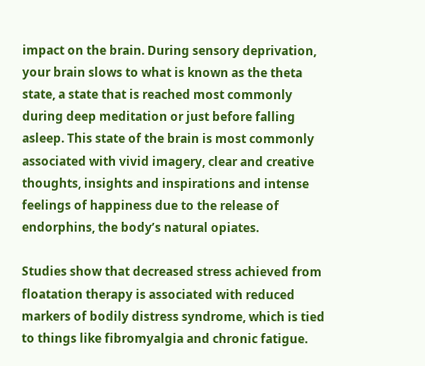impact on the brain. During sensory deprivation, your brain slows to what is known as the theta state, a state that is reached most commonly during deep meditation or just before falling asleep. This state of the brain is most commonly associated with vivid imagery, clear and creative thoughts, insights and inspirations and intense feelings of happiness due to the release of endorphins, the body’s natural opiates.

Studies show that decreased stress achieved from floatation therapy is associated with reduced markers of bodily distress syndrome, which is tied to things like fibromyalgia and chronic fatigue.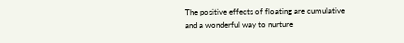The positive effects of floating are cumulative and a wonderful way to nurture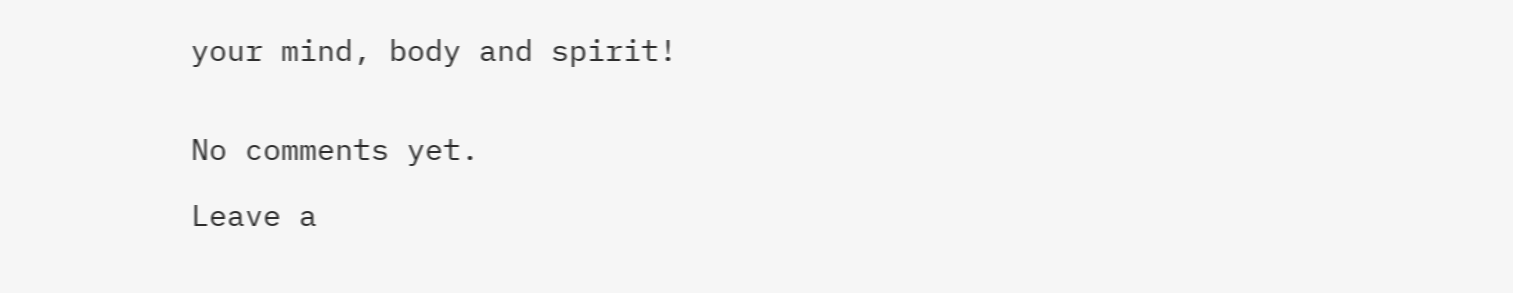your mind, body and spirit!


No comments yet.

Leave a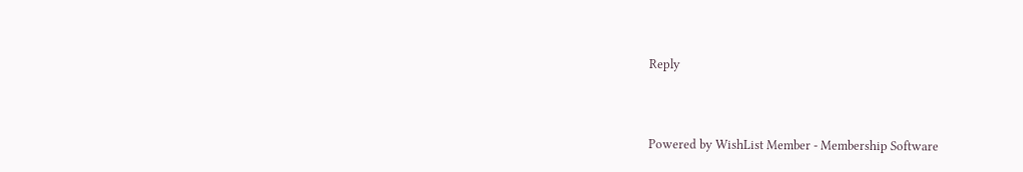Reply


Powered by WishList Member - Membership Software